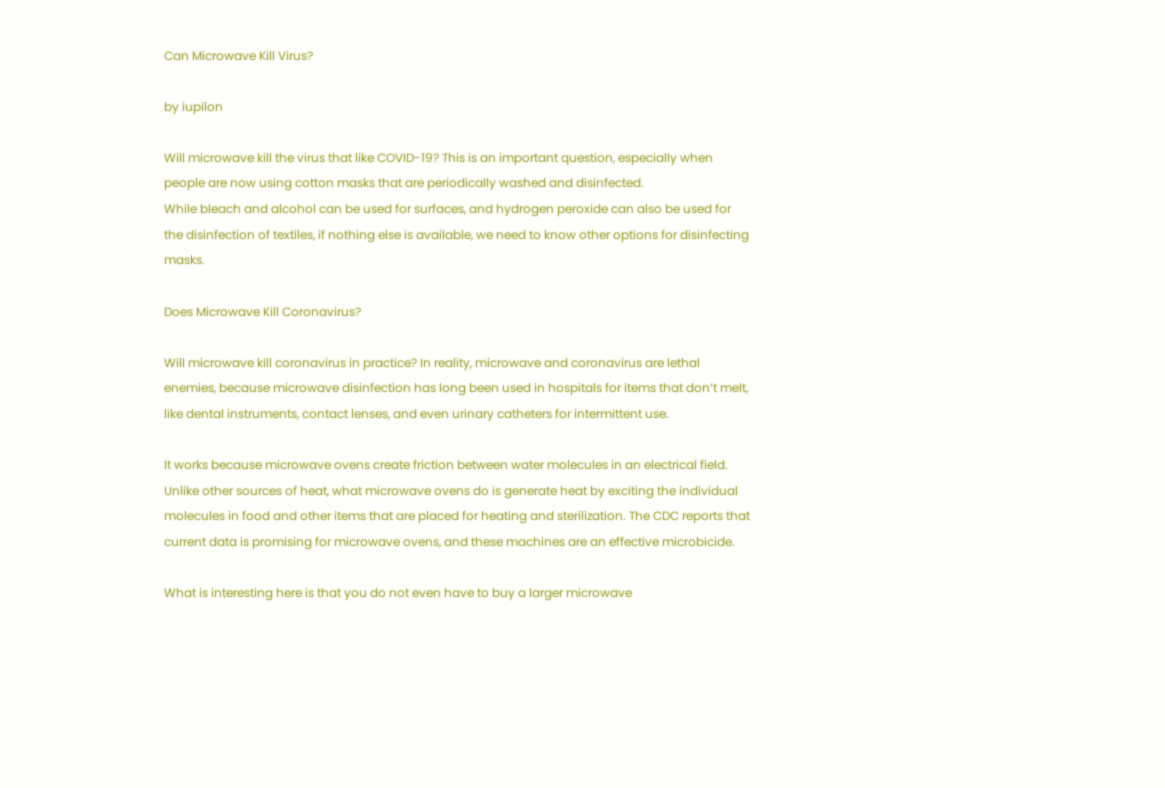Can Microwave Kill Virus?

by iupilon

Will microwave kill the virus that like COVID-19? This is an important question, especially when people are now using cotton masks that are periodically washed and disinfected.
While bleach and alcohol can be used for surfaces, and hydrogen peroxide can also be used for the disinfection of textiles, if nothing else is available, we need to know other options for disinfecting masks.

Does Microwave Kill Coronavirus?

Will microwave kill coronavirus in practice? In reality, microwave and coronavirus are lethal enemies, because microwave disinfection has long been used in hospitals for items that don’t melt, like dental instruments, contact lenses, and even urinary catheters for intermittent use.

It works because microwave ovens create friction between water molecules in an electrical field. Unlike other sources of heat, what microwave ovens do is generate heat by exciting the individual molecules in food and other items that are placed for heating and sterilization. The CDC reports that current data is promising for microwave ovens, and these machines are an effective microbicide.

What is interesting here is that you do not even have to buy a larger microwave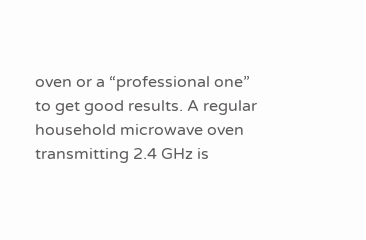oven or a “professional one” to get good results. A regular household microwave oven transmitting 2.4 GHz is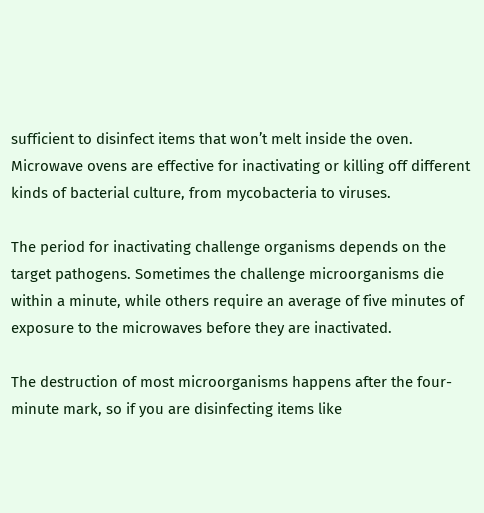sufficient to disinfect items that won’t melt inside the oven. Microwave ovens are effective for inactivating or killing off different kinds of bacterial culture, from mycobacteria to viruses.

The period for inactivating challenge organisms depends on the target pathogens. Sometimes the challenge microorganisms die within a minute, while others require an average of five minutes of exposure to the microwaves before they are inactivated.

The destruction of most microorganisms happens after the four-minute mark, so if you are disinfecting items like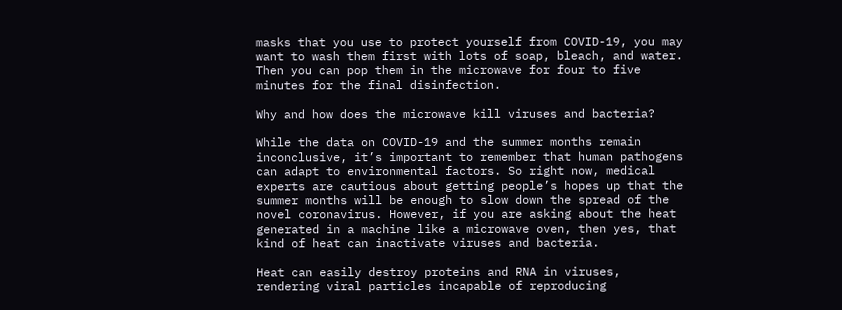masks that you use to protect yourself from COVID-19, you may want to wash them first with lots of soap, bleach, and water. Then you can pop them in the microwave for four to five minutes for the final disinfection.

Why and how does the microwave kill viruses and bacteria?

While the data on COVID-19 and the summer months remain inconclusive, it’s important to remember that human pathogens can adapt to environmental factors. So right now, medical experts are cautious about getting people’s hopes up that the summer months will be enough to slow down the spread of the novel coronavirus. However, if you are asking about the heat generated in a machine like a microwave oven, then yes, that kind of heat can inactivate viruses and bacteria.

Heat can easily destroy proteins and RNA in viruses, rendering viral particles incapable of reproducing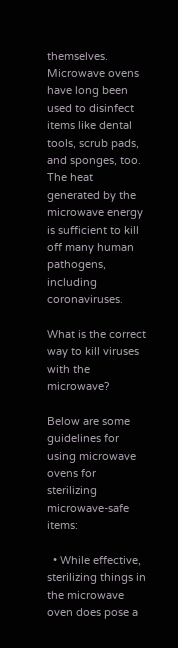themselves. Microwave ovens have long been used to disinfect items like dental tools, scrub pads, and sponges, too. The heat generated by the microwave energy is sufficient to kill off many human pathogens, including coronaviruses.

What is the correct way to kill viruses with the microwave?

Below are some guidelines for using microwave ovens for sterilizing microwave-safe items:

  • While effective, sterilizing things in the microwave oven does pose a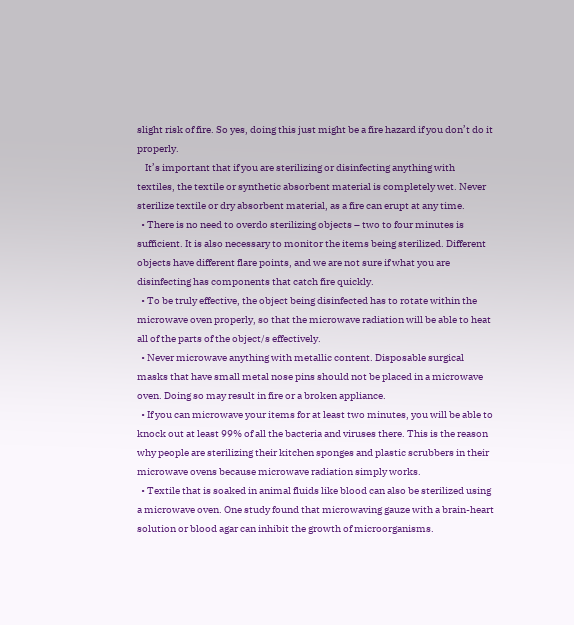slight risk of fire. So yes, doing this just might be a fire hazard if you don’t do it properly.
    It’s important that if you are sterilizing or disinfecting anything with textiles, the textile or synthetic absorbent material is completely wet. Never sterilize textile or dry absorbent material, as a fire can erupt at any time.
  • There is no need to overdo sterilizing objects – two to four minutes is sufficient. It is also necessary to monitor the items being sterilized. Different objects have different flare points, and we are not sure if what you are disinfecting has components that catch fire quickly.
  • To be truly effective, the object being disinfected has to rotate within the microwave oven properly, so that the microwave radiation will be able to heat all of the parts of the object/s effectively.
  • Never microwave anything with metallic content. Disposable surgical masks that have small metal nose pins should not be placed in a microwave oven. Doing so may result in fire or a broken appliance.
  • If you can microwave your items for at least two minutes, you will be able to knock out at least 99% of all the bacteria and viruses there. This is the reason why people are sterilizing their kitchen sponges and plastic scrubbers in their microwave ovens because microwave radiation simply works.
  • Textile that is soaked in animal fluids like blood can also be sterilized using a microwave oven. One study found that microwaving gauze with a brain-heart solution or blood agar can inhibit the growth of microorganisms.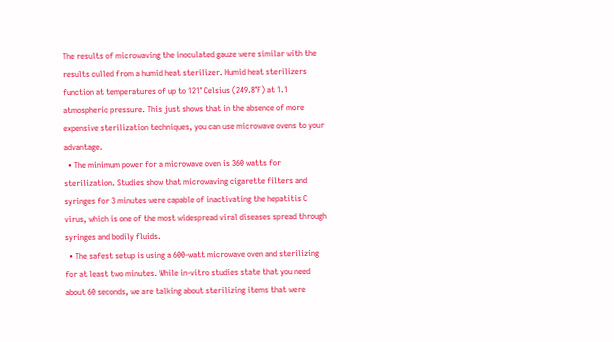The results of microwaving the inoculated gauze were similar with the results culled from a humid heat sterilizer. Humid heat sterilizers function at temperatures of up to 121° Celsius (249.8°F) at 1.1 atmospheric pressure. This just shows that in the absence of more expensive sterilization techniques, you can use microwave ovens to your advantage.
  • The minimum power for a microwave oven is 360 watts for sterilization. Studies show that microwaving cigarette filters and syringes for 3 minutes were capable of inactivating the hepatitis C virus, which is one of the most widespread viral diseases spread through syringes and bodily fluids.
  • The safest setup is using a 600-watt microwave oven and sterilizing for at least two minutes. While in-vitro studies state that you need about 60 seconds, we are talking about sterilizing items that were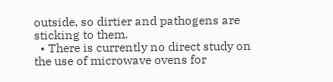outside, so dirtier and pathogens are sticking to them.
  • There is currently no direct study on the use of microwave ovens for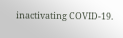inactivating COVID-19.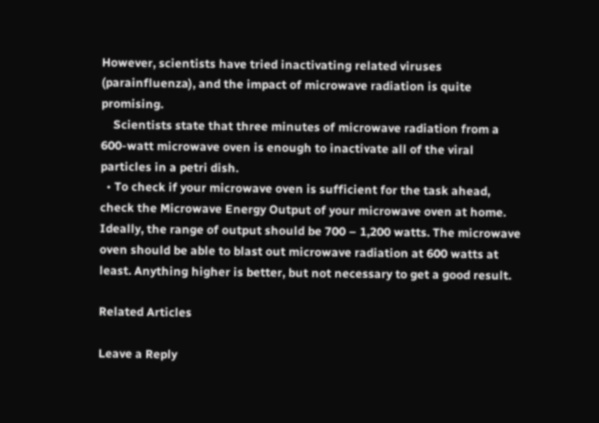However, scientists have tried inactivating related viruses (parainfluenza), and the impact of microwave radiation is quite promising.
    Scientists state that three minutes of microwave radiation from a 600-watt microwave oven is enough to inactivate all of the viral particles in a petri dish.
  • To check if your microwave oven is sufficient for the task ahead, check the Microwave Energy Output of your microwave oven at home. Ideally, the range of output should be 700 – 1,200 watts. The microwave oven should be able to blast out microwave radiation at 600 watts at least. Anything higher is better, but not necessary to get a good result.

Related Articles

Leave a Reply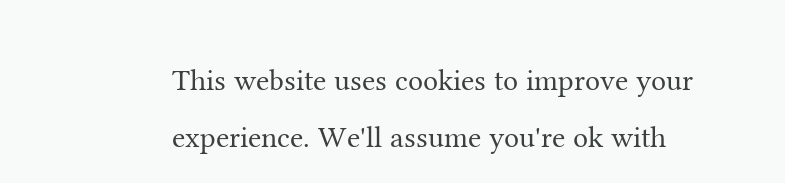This website uses cookies to improve your experience. We'll assume you're ok with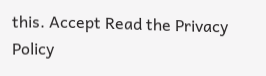this. Accept Read the Privacy Policy